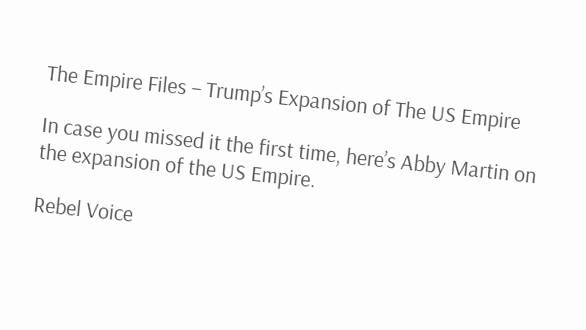The Empire Files – Trump’s Expansion of The US Empire

In case you missed it the first time, here’s Abby Martin on the expansion of the US Empire.

Rebel Voice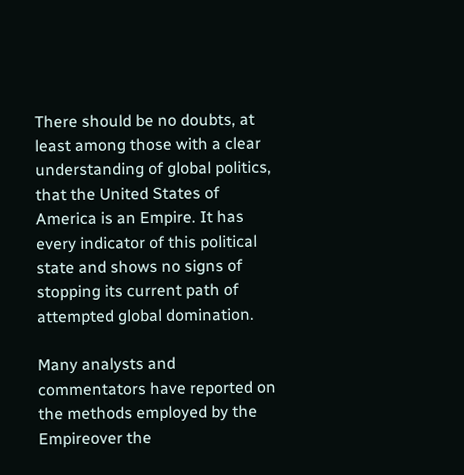There should be no doubts, at least among those with a clear understanding of global politics, that the United States of America is an Empire. It has every indicator of this political state and shows no signs of stopping its current path of attempted global domination.

Many analysts and commentators have reported on the methods employed by the Empireover the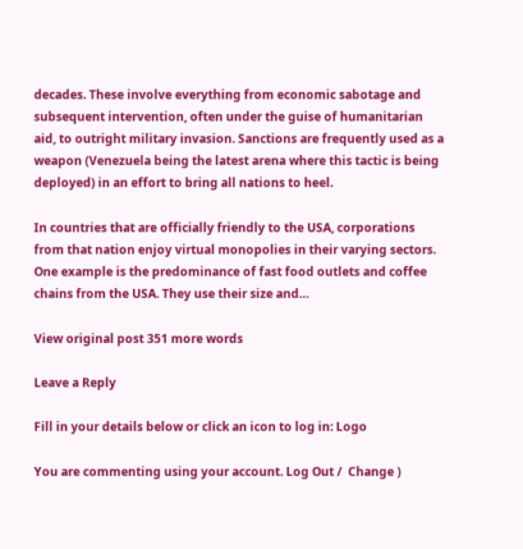decades. These involve everything from economic sabotage and subsequent intervention, often under the guise of humanitarian aid, to outright military invasion. Sanctions are frequently used as a weapon (Venezuela being the latest arena where this tactic is being deployed) in an effort to bring all nations to heel.

In countries that are officially friendly to the USA, corporations from that nation enjoy virtual monopolies in their varying sectors. One example is the predominance of fast food outlets and coffee chains from the USA. They use their size and…

View original post 351 more words

Leave a Reply

Fill in your details below or click an icon to log in: Logo

You are commenting using your account. Log Out /  Change )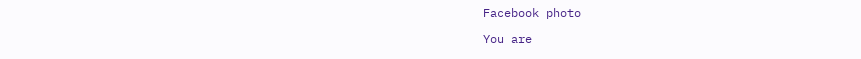Facebook photo

You are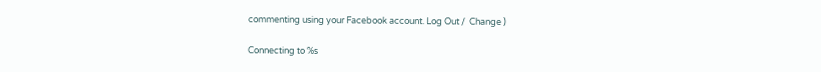commenting using your Facebook account. Log Out /  Change )

Connecting to %s